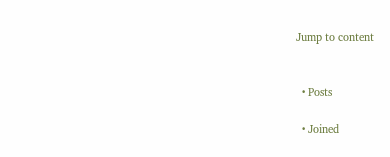Jump to content


  • Posts

  • Joined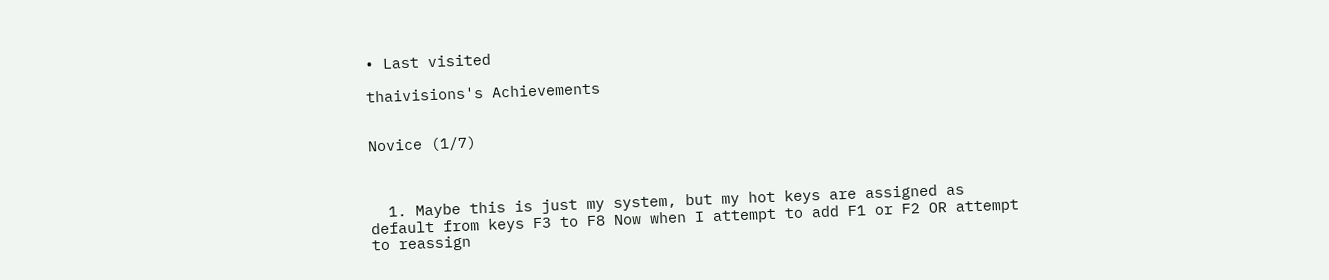• Last visited

thaivisions's Achievements


Novice (1/7)



  1. Maybe this is just my system, but my hot keys are assigned as default from keys F3 to F8 Now when I attempt to add F1 or F2 OR attempt to reassign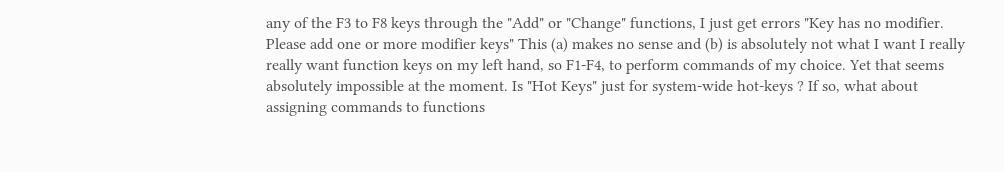any of the F3 to F8 keys through the "Add" or "Change" functions, I just get errors "Key has no modifier. Please add one or more modifier keys" This (a) makes no sense and (b) is absolutely not what I want I really really want function keys on my left hand, so F1-F4, to perform commands of my choice. Yet that seems absolutely impossible at the moment. Is "Hot Keys" just for system-wide hot-keys ? If so, what about assigning commands to functions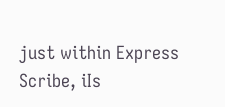just within Express Scribe, iIs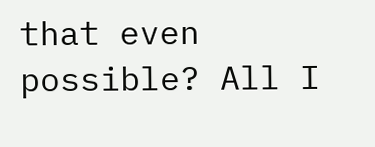that even possible? All I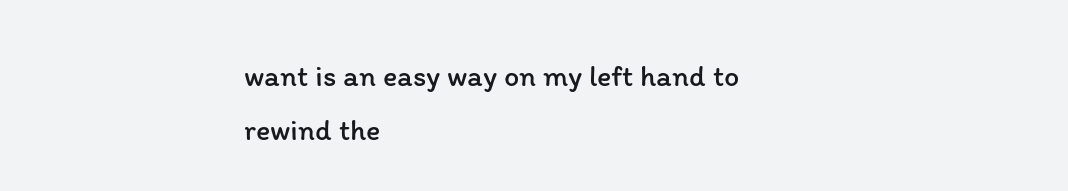want is an easy way on my left hand to rewind the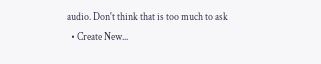audio. Don't think that is too much to ask
  • Create New...